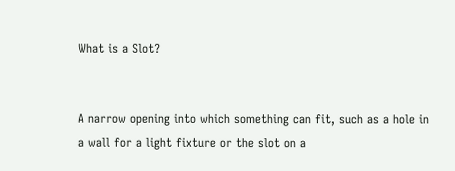What is a Slot?


A narrow opening into which something can fit, such as a hole in a wall for a light fixture or the slot on a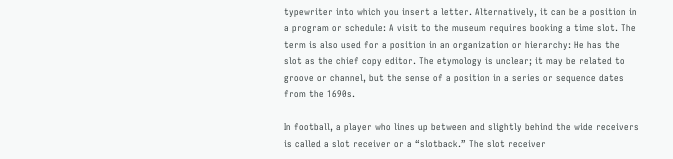typewriter into which you insert a letter. Alternatively, it can be a position in a program or schedule: A visit to the museum requires booking a time slot. The term is also used for a position in an organization or hierarchy: He has the slot as the chief copy editor. The etymology is unclear; it may be related to groove or channel, but the sense of a position in a series or sequence dates from the 1690s.

In football, a player who lines up between and slightly behind the wide receivers is called a slot receiver or a “slotback.” The slot receiver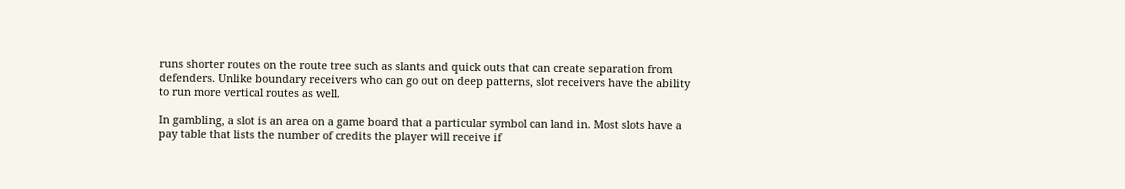runs shorter routes on the route tree such as slants and quick outs that can create separation from defenders. Unlike boundary receivers who can go out on deep patterns, slot receivers have the ability to run more vertical routes as well.

In gambling, a slot is an area on a game board that a particular symbol can land in. Most slots have a pay table that lists the number of credits the player will receive if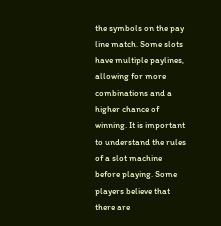the symbols on the pay line match. Some slots have multiple paylines, allowing for more combinations and a higher chance of winning. It is important to understand the rules of a slot machine before playing. Some players believe that there are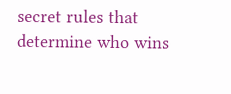secret rules that determine who wins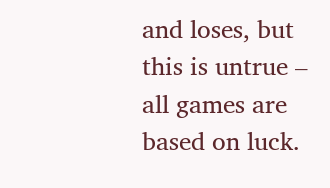and loses, but this is untrue – all games are based on luck.